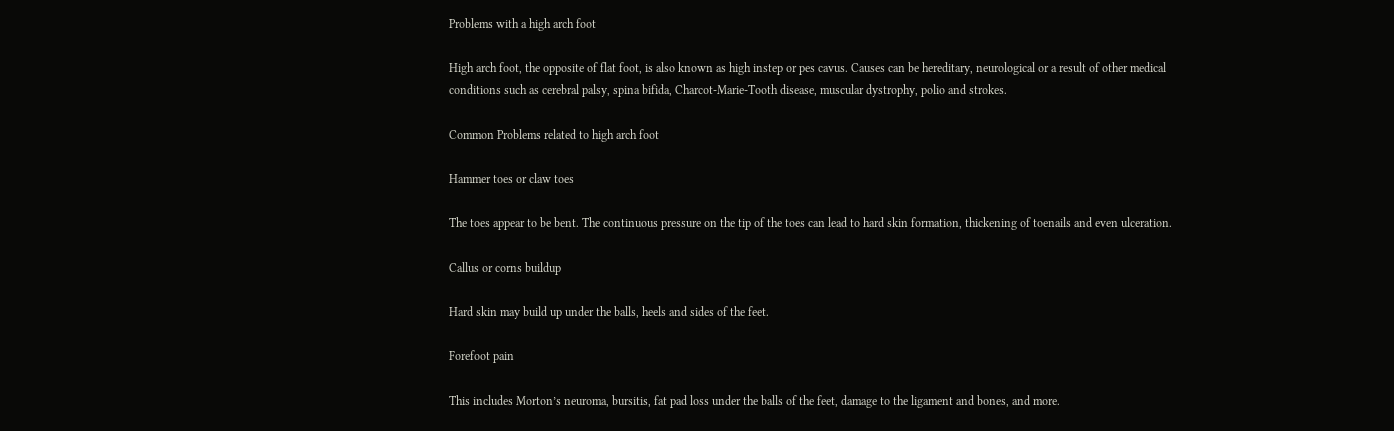Problems with a high arch foot

High arch foot, the opposite of flat foot, is also known as high instep or pes cavus. Causes can be hereditary, neurological or a result of other medical conditions such as cerebral palsy, spina bifida, Charcot-Marie-Tooth disease, muscular dystrophy, polio and strokes.

Common Problems related to high arch foot

Hammer toes or claw toes

The toes appear to be bent. The continuous pressure on the tip of the toes can lead to hard skin formation, thickening of toenails and even ulceration.

Callus or corns buildup

Hard skin may build up under the balls, heels and sides of the feet.

Forefoot pain

This includes Morton’s neuroma, bursitis, fat pad loss under the balls of the feet, damage to the ligament and bones, and more.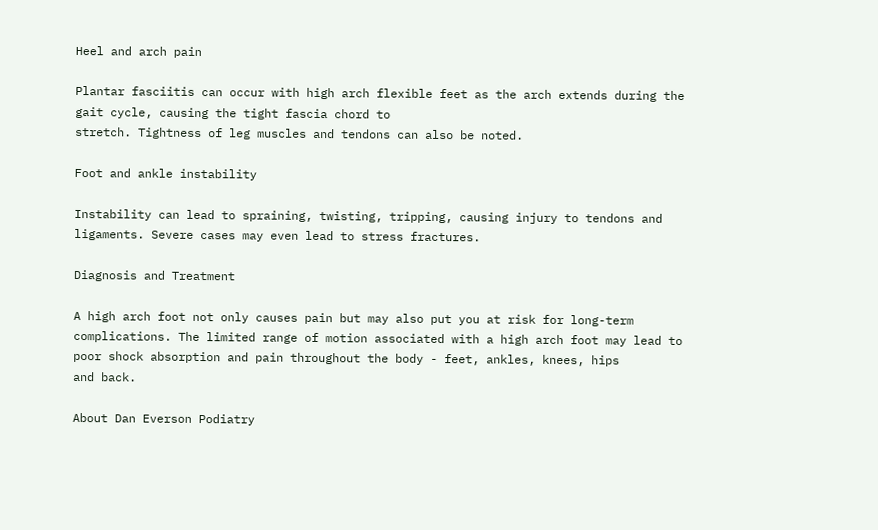Heel and arch pain

Plantar fasciitis can occur with high arch flexible feet as the arch extends during the gait cycle, causing the tight fascia chord to
stretch. Tightness of leg muscles and tendons can also be noted.

Foot and ankle instability

Instability can lead to spraining, twisting, tripping, causing injury to tendons and ligaments. Severe cases may even lead to stress fractures.

Diagnosis and Treatment

A high arch foot not only causes pain but may also put you at risk for long-term complications. The limited range of motion associated with a high arch foot may lead to poor shock absorption and pain throughout the body - feet, ankles, knees, hips
and back.

About Dan Everson Podiatry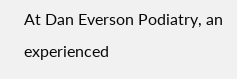At Dan Everson Podiatry, an experienced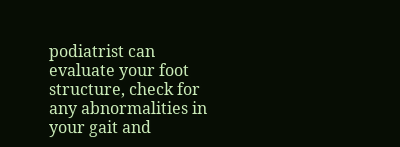podiatrist can evaluate your foot structure, check for any abnormalities in your gait and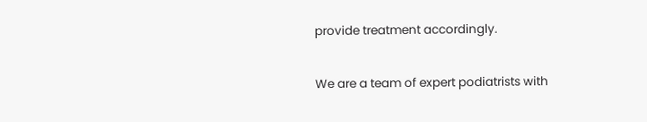provide treatment accordingly.

We are a team of expert podiatrists with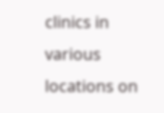clinics in various locations on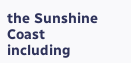the Sunshine Coast including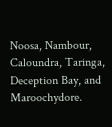Noosa, Nambour, Caloundra, Taringa, Deception Bay, and Maroochydore.